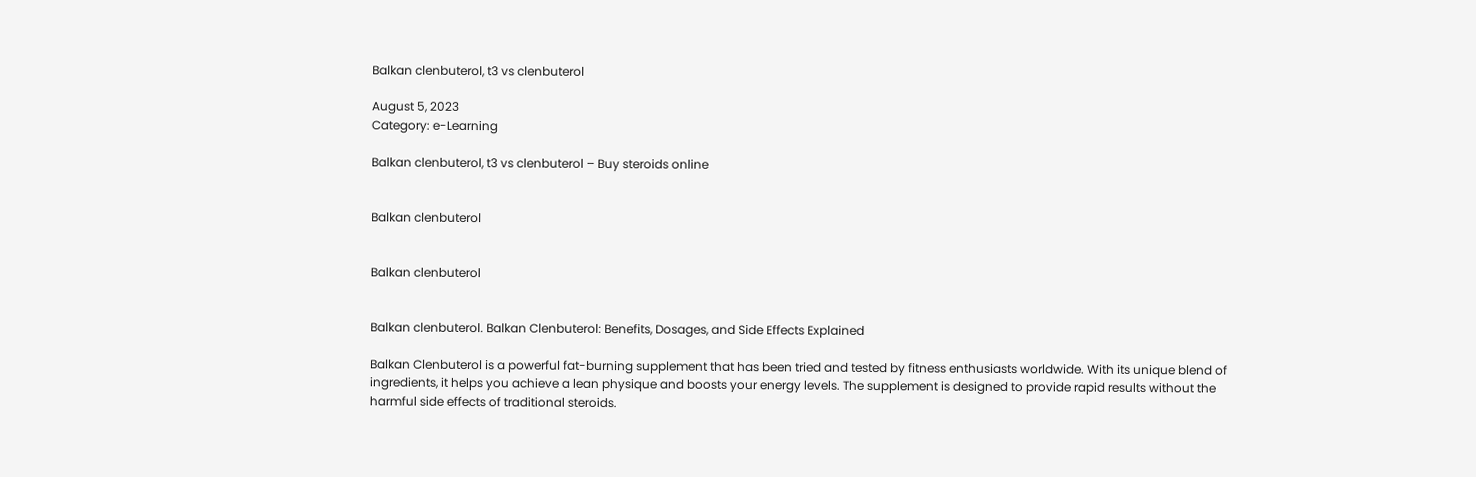Balkan clenbuterol, t3 vs clenbuterol

August 5, 2023
Category: e-Learning

Balkan clenbuterol, t3 vs clenbuterol – Buy steroids online


Balkan clenbuterol


Balkan clenbuterol


Balkan clenbuterol. Balkan Clenbuterol: Benefits, Dosages, and Side Effects Explained

Balkan Clenbuterol is a powerful fat-burning supplement that has been tried and tested by fitness enthusiasts worldwide. With its unique blend of ingredients, it helps you achieve a lean physique and boosts your energy levels. The supplement is designed to provide rapid results without the harmful side effects of traditional steroids.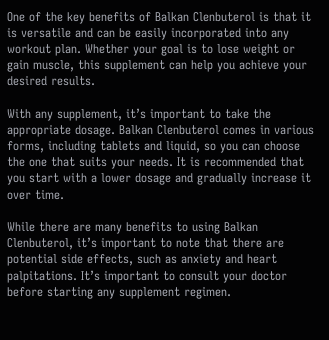One of the key benefits of Balkan Clenbuterol is that it is versatile and can be easily incorporated into any workout plan. Whether your goal is to lose weight or gain muscle, this supplement can help you achieve your desired results.

With any supplement, it’s important to take the appropriate dosage. Balkan Clenbuterol comes in various forms, including tablets and liquid, so you can choose the one that suits your needs. It is recommended that you start with a lower dosage and gradually increase it over time.

While there are many benefits to using Balkan Clenbuterol, it’s important to note that there are potential side effects, such as anxiety and heart palpitations. It’s important to consult your doctor before starting any supplement regimen.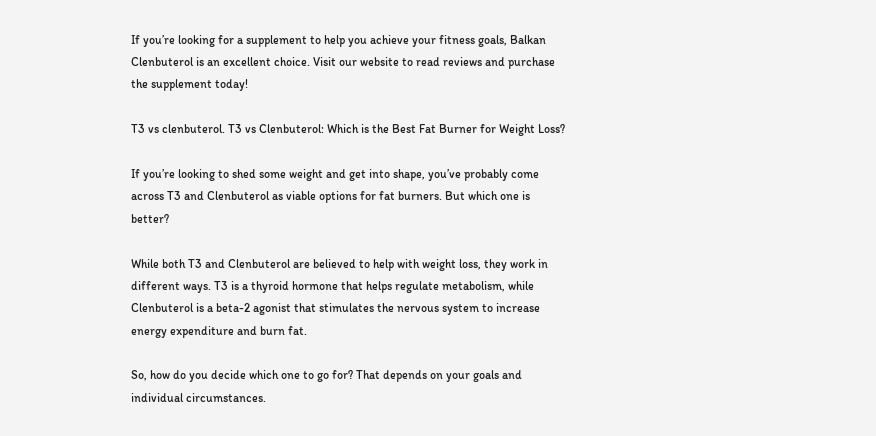If you’re looking for a supplement to help you achieve your fitness goals, Balkan Clenbuterol is an excellent choice. Visit our website to read reviews and purchase the supplement today!

T3 vs clenbuterol. T3 vs Clenbuterol: Which is the Best Fat Burner for Weight Loss?

If you’re looking to shed some weight and get into shape, you’ve probably come across T3 and Clenbuterol as viable options for fat burners. But which one is better?

While both T3 and Clenbuterol are believed to help with weight loss, they work in different ways. T3 is a thyroid hormone that helps regulate metabolism, while Clenbuterol is a beta-2 agonist that stimulates the nervous system to increase energy expenditure and burn fat.

So, how do you decide which one to go for? That depends on your goals and individual circumstances.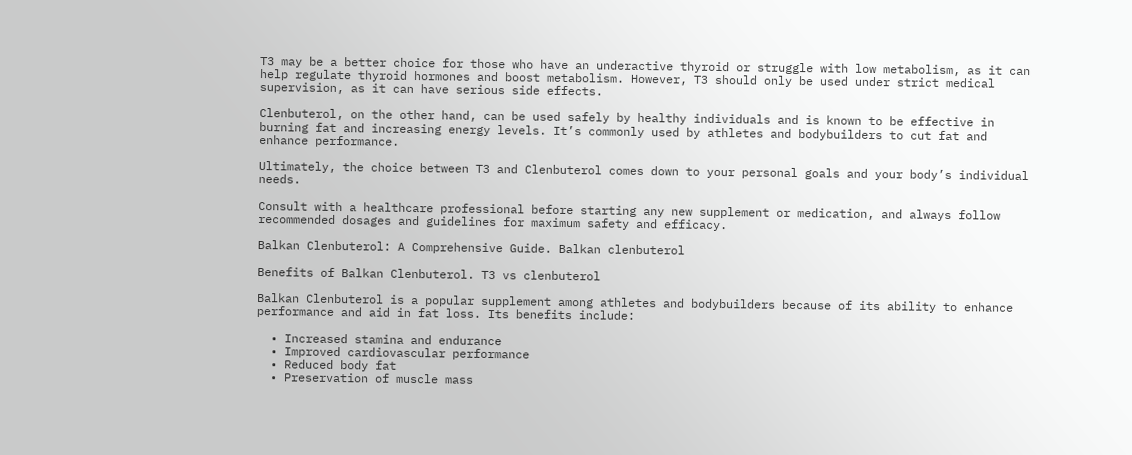T3 may be a better choice for those who have an underactive thyroid or struggle with low metabolism, as it can help regulate thyroid hormones and boost metabolism. However, T3 should only be used under strict medical supervision, as it can have serious side effects.

Clenbuterol, on the other hand, can be used safely by healthy individuals and is known to be effective in burning fat and increasing energy levels. It’s commonly used by athletes and bodybuilders to cut fat and enhance performance.

Ultimately, the choice between T3 and Clenbuterol comes down to your personal goals and your body’s individual needs.

Consult with a healthcare professional before starting any new supplement or medication, and always follow recommended dosages and guidelines for maximum safety and efficacy.

Balkan Clenbuterol: A Comprehensive Guide. Balkan clenbuterol

Benefits of Balkan Clenbuterol. T3 vs clenbuterol

Balkan Clenbuterol is a popular supplement among athletes and bodybuilders because of its ability to enhance performance and aid in fat loss. Its benefits include:

  • Increased stamina and endurance
  • Improved cardiovascular performance
  • Reduced body fat
  • Preservation of muscle mass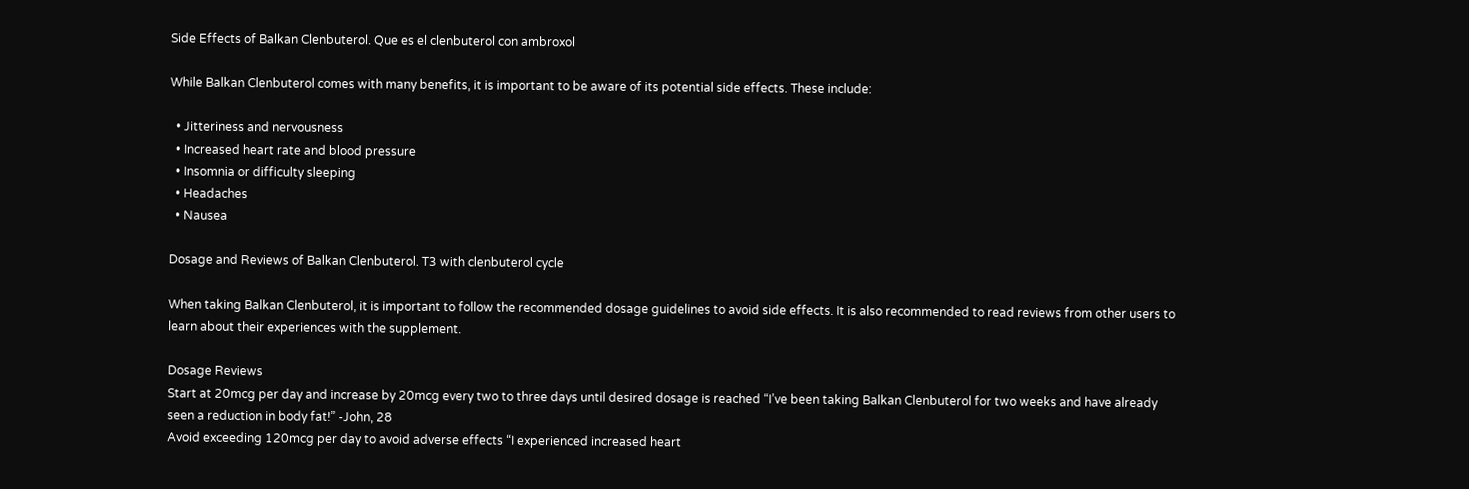Side Effects of Balkan Clenbuterol. Que es el clenbuterol con ambroxol

While Balkan Clenbuterol comes with many benefits, it is important to be aware of its potential side effects. These include:

  • Jitteriness and nervousness
  • Increased heart rate and blood pressure
  • Insomnia or difficulty sleeping
  • Headaches
  • Nausea

Dosage and Reviews of Balkan Clenbuterol. T3 with clenbuterol cycle

When taking Balkan Clenbuterol, it is important to follow the recommended dosage guidelines to avoid side effects. It is also recommended to read reviews from other users to learn about their experiences with the supplement.

Dosage Reviews
Start at 20mcg per day and increase by 20mcg every two to three days until desired dosage is reached “I’ve been taking Balkan Clenbuterol for two weeks and have already seen a reduction in body fat!” -John, 28
Avoid exceeding 120mcg per day to avoid adverse effects “I experienced increased heart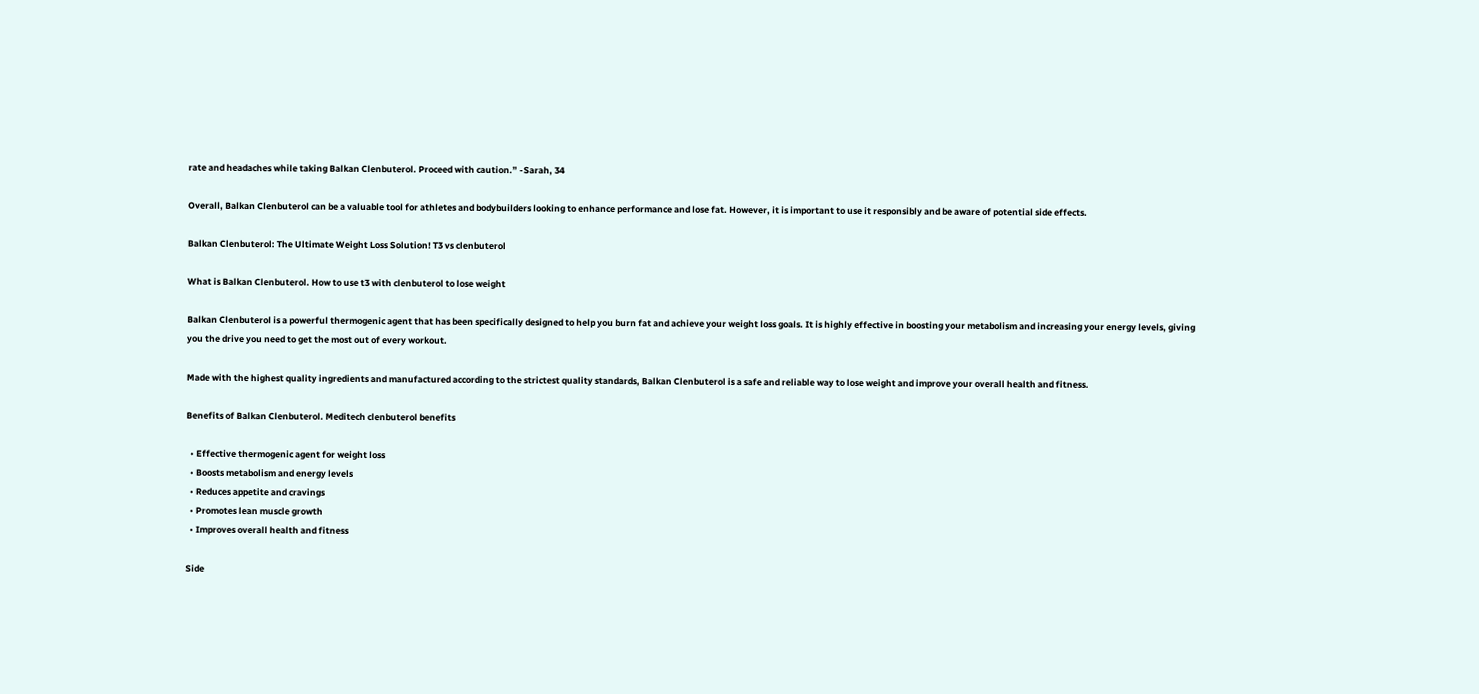rate and headaches while taking Balkan Clenbuterol. Proceed with caution.” -Sarah, 34

Overall, Balkan Clenbuterol can be a valuable tool for athletes and bodybuilders looking to enhance performance and lose fat. However, it is important to use it responsibly and be aware of potential side effects.

Balkan Clenbuterol: The Ultimate Weight Loss Solution! T3 vs clenbuterol

What is Balkan Clenbuterol. How to use t3 with clenbuterol to lose weight

Balkan Clenbuterol is a powerful thermogenic agent that has been specifically designed to help you burn fat and achieve your weight loss goals. It is highly effective in boosting your metabolism and increasing your energy levels, giving you the drive you need to get the most out of every workout.

Made with the highest quality ingredients and manufactured according to the strictest quality standards, Balkan Clenbuterol is a safe and reliable way to lose weight and improve your overall health and fitness.

Benefits of Balkan Clenbuterol. Meditech clenbuterol benefits

  • Effective thermogenic agent for weight loss
  • Boosts metabolism and energy levels
  • Reduces appetite and cravings
  • Promotes lean muscle growth
  • Improves overall health and fitness

Side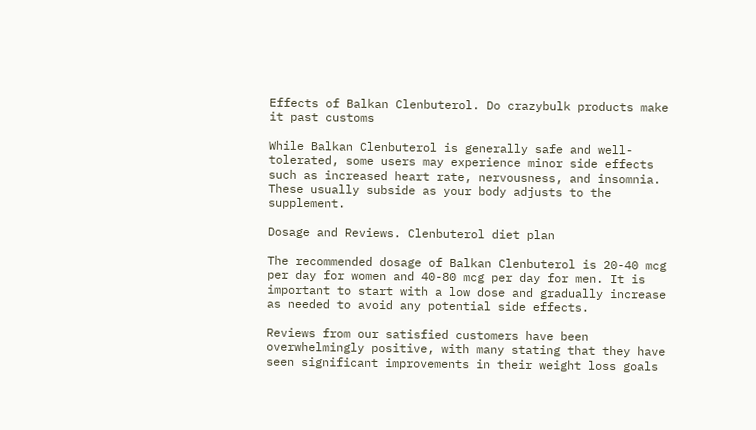Effects of Balkan Clenbuterol. Do crazybulk products make it past customs

While Balkan Clenbuterol is generally safe and well-tolerated, some users may experience minor side effects such as increased heart rate, nervousness, and insomnia. These usually subside as your body adjusts to the supplement.

Dosage and Reviews. Clenbuterol diet plan

The recommended dosage of Balkan Clenbuterol is 20-40 mcg per day for women and 40-80 mcg per day for men. It is important to start with a low dose and gradually increase as needed to avoid any potential side effects.

Reviews from our satisfied customers have been overwhelmingly positive, with many stating that they have seen significant improvements in their weight loss goals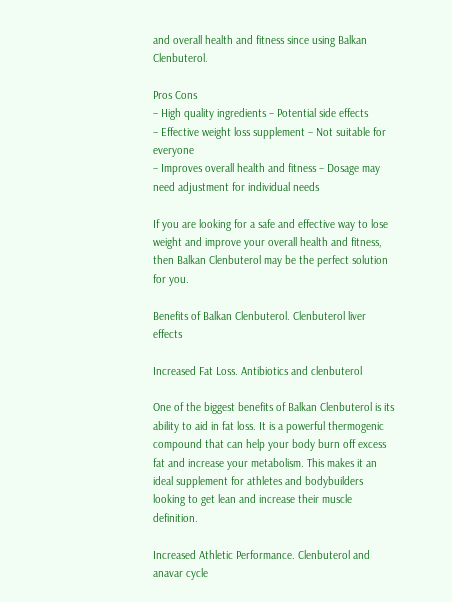and overall health and fitness since using Balkan Clenbuterol.

Pros Cons
– High quality ingredients – Potential side effects
– Effective weight loss supplement – Not suitable for everyone
– Improves overall health and fitness – Dosage may need adjustment for individual needs

If you are looking for a safe and effective way to lose weight and improve your overall health and fitness, then Balkan Clenbuterol may be the perfect solution for you.

Benefits of Balkan Clenbuterol. Clenbuterol liver effects

Increased Fat Loss. Antibiotics and clenbuterol

One of the biggest benefits of Balkan Clenbuterol is its ability to aid in fat loss. It is a powerful thermogenic compound that can help your body burn off excess fat and increase your metabolism. This makes it an ideal supplement for athletes and bodybuilders looking to get lean and increase their muscle definition.

Increased Athletic Performance. Clenbuterol and anavar cycle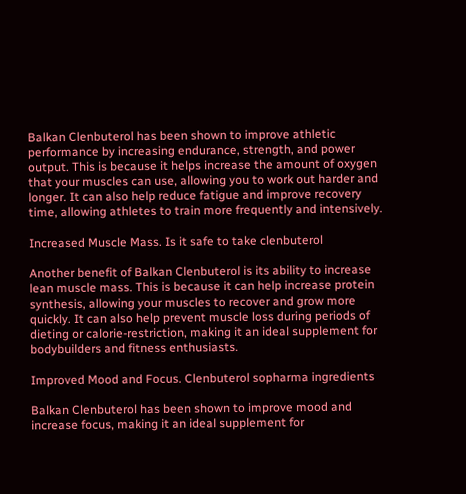Balkan Clenbuterol has been shown to improve athletic performance by increasing endurance, strength, and power output. This is because it helps increase the amount of oxygen that your muscles can use, allowing you to work out harder and longer. It can also help reduce fatigue and improve recovery time, allowing athletes to train more frequently and intensively.

Increased Muscle Mass. Is it safe to take clenbuterol

Another benefit of Balkan Clenbuterol is its ability to increase lean muscle mass. This is because it can help increase protein synthesis, allowing your muscles to recover and grow more quickly. It can also help prevent muscle loss during periods of dieting or calorie-restriction, making it an ideal supplement for bodybuilders and fitness enthusiasts.

Improved Mood and Focus. Clenbuterol sopharma ingredients

Balkan Clenbuterol has been shown to improve mood and increase focus, making it an ideal supplement for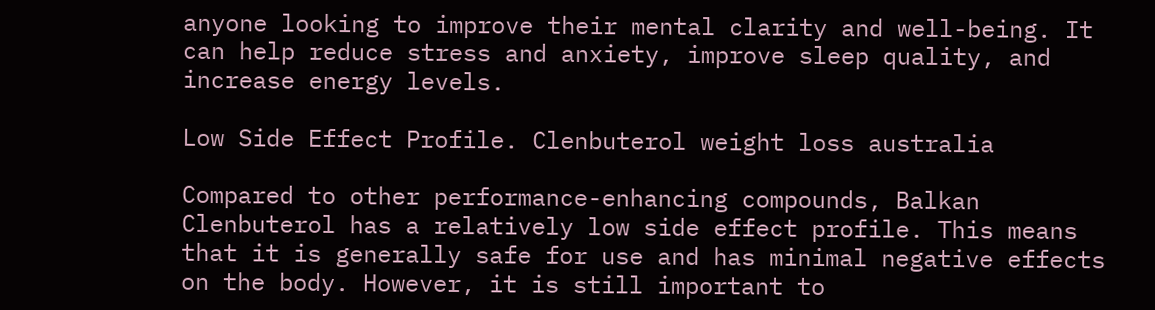anyone looking to improve their mental clarity and well-being. It can help reduce stress and anxiety, improve sleep quality, and increase energy levels.

Low Side Effect Profile. Clenbuterol weight loss australia

Compared to other performance-enhancing compounds, Balkan Clenbuterol has a relatively low side effect profile. This means that it is generally safe for use and has minimal negative effects on the body. However, it is still important to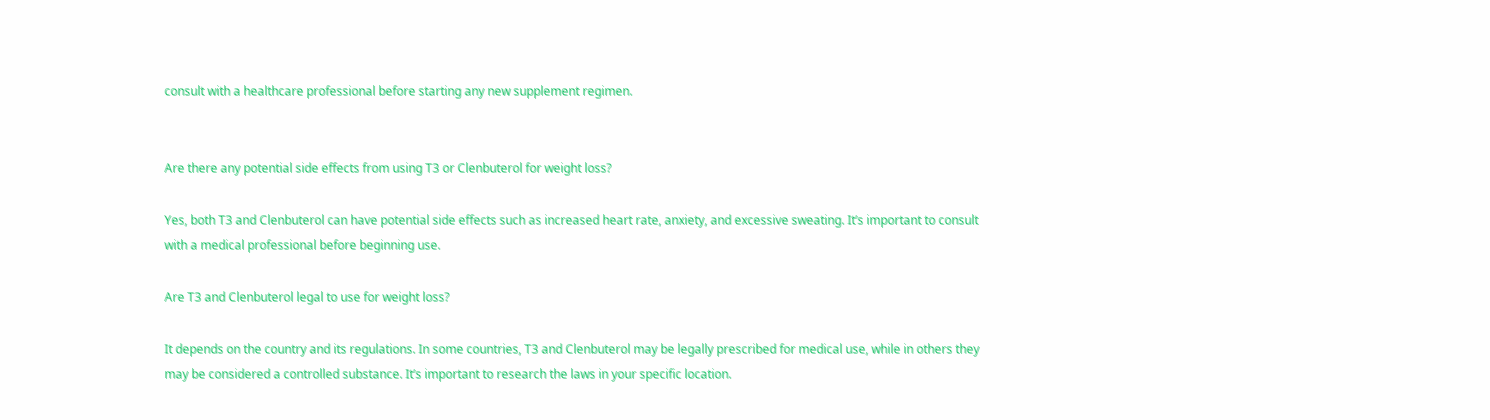consult with a healthcare professional before starting any new supplement regimen.


Are there any potential side effects from using T3 or Clenbuterol for weight loss?

Yes, both T3 and Clenbuterol can have potential side effects such as increased heart rate, anxiety, and excessive sweating. It’s important to consult with a medical professional before beginning use.

Are T3 and Clenbuterol legal to use for weight loss?

It depends on the country and its regulations. In some countries, T3 and Clenbuterol may be legally prescribed for medical use, while in others they may be considered a controlled substance. It’s important to research the laws in your specific location.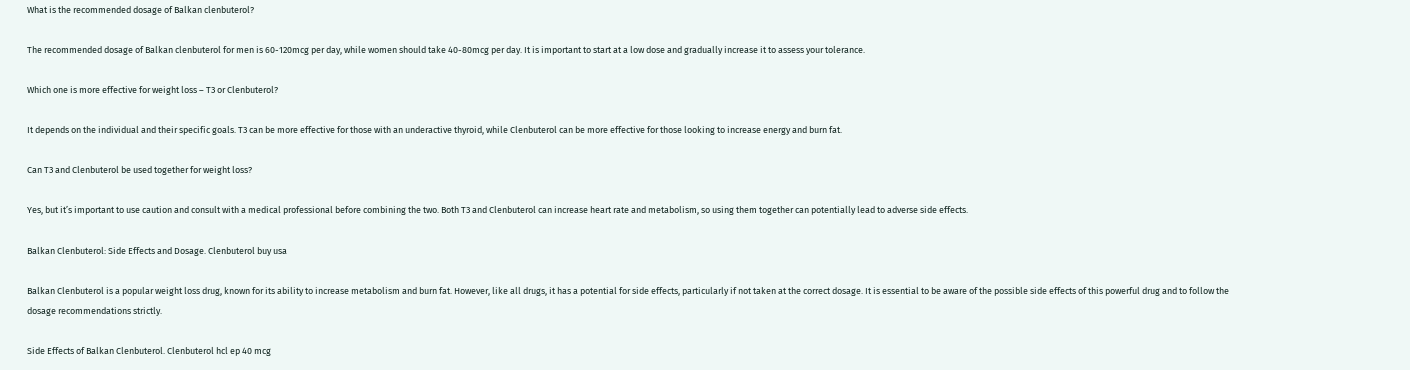What is the recommended dosage of Balkan clenbuterol?

The recommended dosage of Balkan clenbuterol for men is 60-120mcg per day, while women should take 40-80mcg per day. It is important to start at a low dose and gradually increase it to assess your tolerance.

Which one is more effective for weight loss – T3 or Clenbuterol?

It depends on the individual and their specific goals. T3 can be more effective for those with an underactive thyroid, while Clenbuterol can be more effective for those looking to increase energy and burn fat.

Can T3 and Clenbuterol be used together for weight loss?

Yes, but it’s important to use caution and consult with a medical professional before combining the two. Both T3 and Clenbuterol can increase heart rate and metabolism, so using them together can potentially lead to adverse side effects.

Balkan Clenbuterol: Side Effects and Dosage. Clenbuterol buy usa

Balkan Clenbuterol is a popular weight loss drug, known for its ability to increase metabolism and burn fat. However, like all drugs, it has a potential for side effects, particularly if not taken at the correct dosage. It is essential to be aware of the possible side effects of this powerful drug and to follow the dosage recommendations strictly.

Side Effects of Balkan Clenbuterol. Clenbuterol hcl ep 40 mcg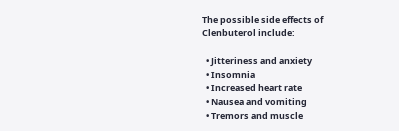The possible side effects of Clenbuterol include:

  • Jitteriness and anxiety
  • Insomnia
  • Increased heart rate
  • Nausea and vomiting
  • Tremors and muscle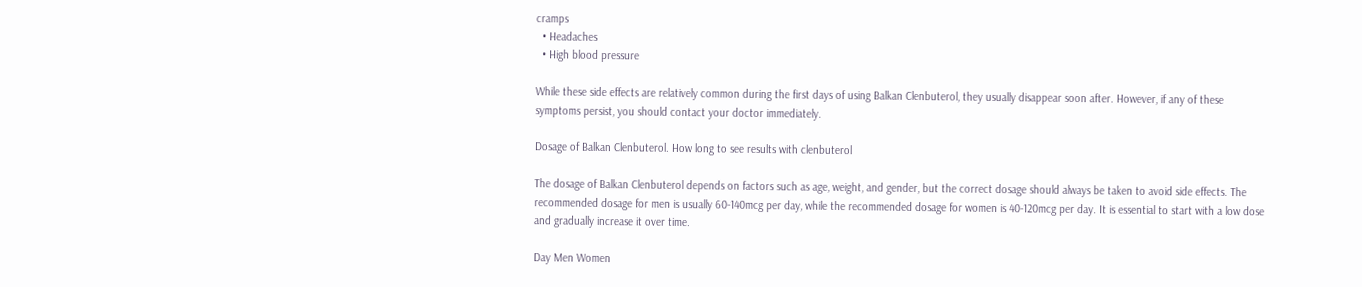cramps
  • Headaches
  • High blood pressure

While these side effects are relatively common during the first days of using Balkan Clenbuterol, they usually disappear soon after. However, if any of these symptoms persist, you should contact your doctor immediately.

Dosage of Balkan Clenbuterol. How long to see results with clenbuterol

The dosage of Balkan Clenbuterol depends on factors such as age, weight, and gender, but the correct dosage should always be taken to avoid side effects. The recommended dosage for men is usually 60-140mcg per day, while the recommended dosage for women is 40-120mcg per day. It is essential to start with a low dose and gradually increase it over time.

Day Men Women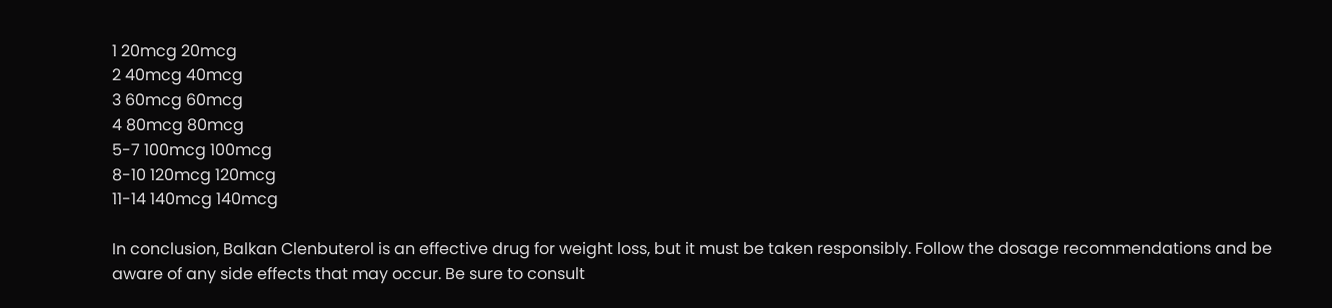1 20mcg 20mcg
2 40mcg 40mcg
3 60mcg 60mcg
4 80mcg 80mcg
5-7 100mcg 100mcg
8-10 120mcg 120mcg
11-14 140mcg 140mcg

In conclusion, Balkan Clenbuterol is an effective drug for weight loss, but it must be taken responsibly. Follow the dosage recommendations and be aware of any side effects that may occur. Be sure to consult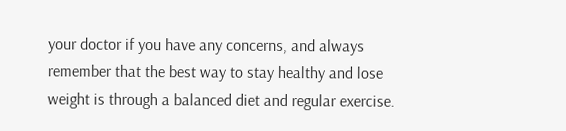your doctor if you have any concerns, and always remember that the best way to stay healthy and lose weight is through a balanced diet and regular exercise.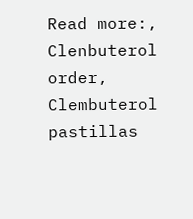Read more:, Clenbuterol order, Clembuterol pastillas